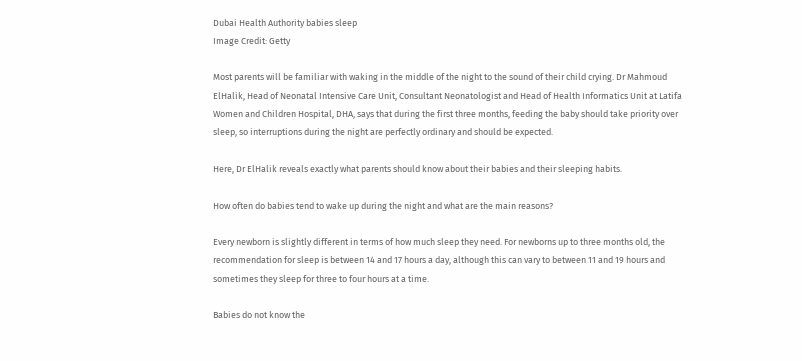Dubai Health Authority babies sleep
Image Credit: Getty

Most parents will be familiar with waking in the middle of the night to the sound of their child crying. Dr Mahmoud ElHalik, Head of Neonatal Intensive Care Unit, Consultant Neonatologist and Head of Health Informatics Unit at Latifa Women and Children Hospital, DHA, says that during the first three months, feeding the baby should take priority over sleep, so interruptions during the night are perfectly ordinary and should be expected.

Here, Dr ElHalik reveals exactly what parents should know about their babies and their sleeping habits.

How often do babies tend to wake up during the night and what are the main reasons?

Every newborn is slightly different in terms of how much sleep they need. For newborns up to three months old, the recommendation for sleep is between 14 and 17 hours a day, although this can vary to between 11 and 19 hours and sometimes they sleep for three to four hours at a time.

Babies do not know the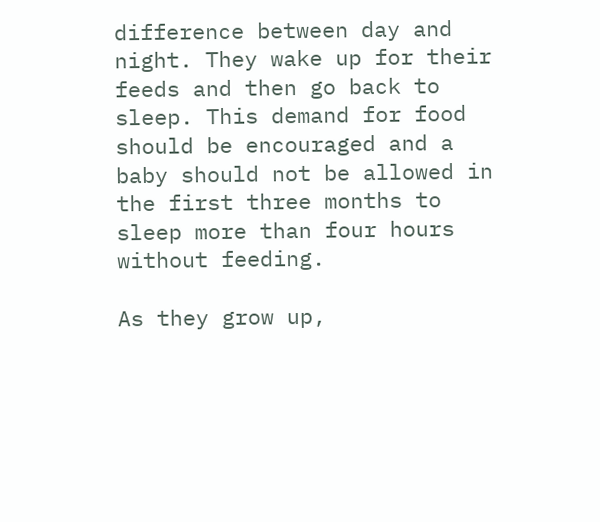difference between day and night. They wake up for their feeds and then go back to sleep. This demand for food should be encouraged and a baby should not be allowed in the first three months to sleep more than four hours without feeding.

As they grow up,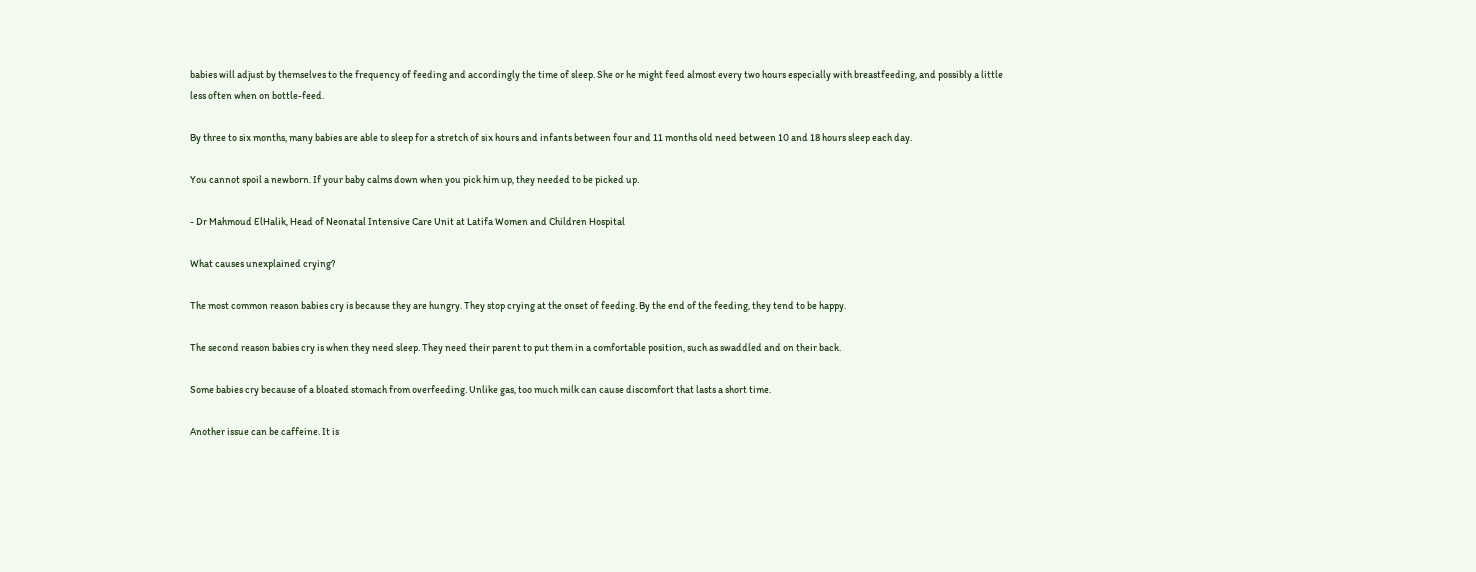babies will adjust by themselves to the frequency of feeding and accordingly the time of sleep. She or he might feed almost every two hours especially with breastfeeding, and possibly a little less often when on bottle-feed.

By three to six months, many babies are able to sleep for a stretch of six hours and infants between four and 11 months old need between 10 and 18 hours sleep each day.

You cannot spoil a newborn. If your baby calms down when you pick him up, they needed to be picked up.

- Dr Mahmoud ElHalik, Head of Neonatal Intensive Care Unit at Latifa Women and Children Hospital

What causes unexplained crying?

The most common reason babies cry is because they are hungry. They stop crying at the onset of feeding. By the end of the feeding, they tend to be happy.

The second reason babies cry is when they need sleep. They need their parent to put them in a comfortable position, such as swaddled and on their back.

Some babies cry because of a bloated stomach from overfeeding. Unlike gas, too much milk can cause discomfort that lasts a short time.

Another issue can be caffeine. It is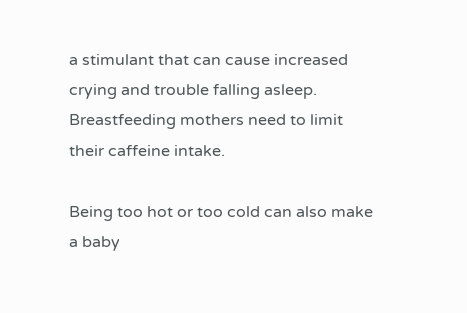a stimulant that can cause increased crying and trouble falling asleep. Breastfeeding mothers need to limit their caffeine intake.

Being too hot or too cold can also make a baby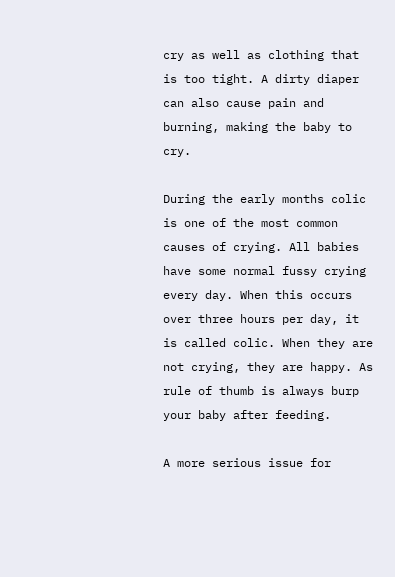cry as well as clothing that is too tight. A dirty diaper can also cause pain and burning, making the baby to cry.

During the early months colic is one of the most common causes of crying. All babies have some normal fussy crying every day. When this occurs over three hours per day, it is called colic. When they are not crying, they are happy. As rule of thumb is always burp your baby after feeding.

A more serious issue for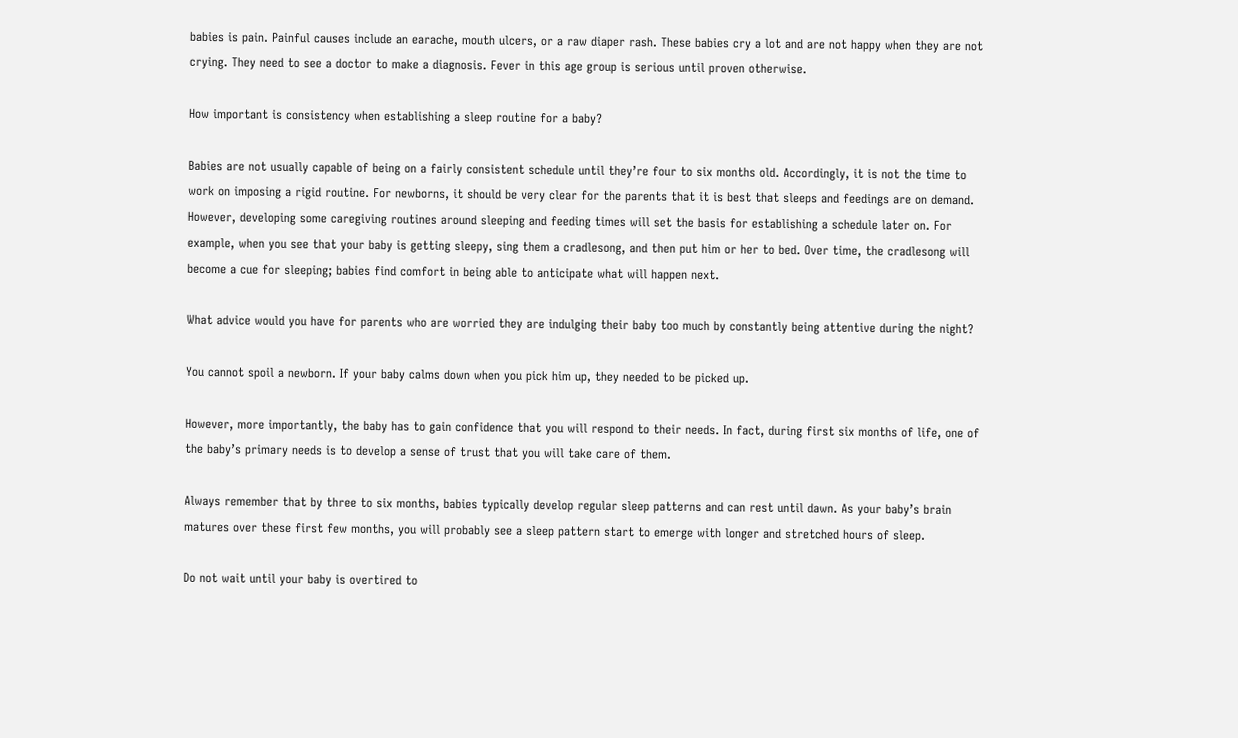babies is pain. Painful causes include an earache, mouth ulcers, or a raw diaper rash. These babies cry a lot and are not happy when they are not crying. They need to see a doctor to make a diagnosis. Fever in this age group is serious until proven otherwise.

How important is consistency when establishing a sleep routine for a baby?

Babies are not usually capable of being on a fairly consistent schedule until they’re four to six months old. Accordingly, it is not the time to work on imposing a rigid routine. For newborns, it should be very clear for the parents that it is best that sleeps and feedings are on demand. However, developing some caregiving routines around sleeping and feeding times will set the basis for establishing a schedule later on. For example, when you see that your baby is getting sleepy, sing them a cradlesong, and then put him or her to bed. Over time, the cradlesong will become a cue for sleeping; babies find comfort in being able to anticipate what will happen next.

What advice would you have for parents who are worried they are indulging their baby too much by constantly being attentive during the night?

You cannot spoil a newborn. If your baby calms down when you pick him up, they needed to be picked up.

However, more importantly, the baby has to gain confidence that you will respond to their needs. In fact, during first six months of life, one of the baby’s primary needs is to develop a sense of trust that you will take care of them.

Always remember that by three to six months, babies typically develop regular sleep patterns and can rest until dawn. As your baby’s brain matures over these first few months, you will probably see a sleep pattern start to emerge with longer and stretched hours of sleep.

Do not wait until your baby is overtired to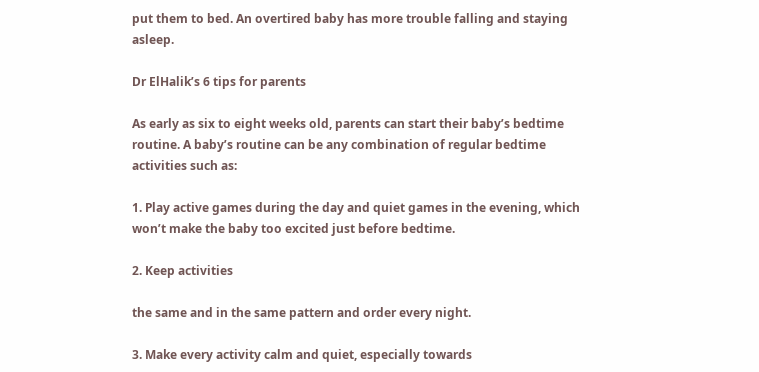put them to bed. An overtired baby has more trouble falling and staying asleep.

Dr ElHalik’s 6 tips for parents

As early as six to eight weeks old, parents can start their baby’s bedtime routine. A baby’s routine can be any combination of regular bedtime activities such as:

1. Play active games during the day and quiet games in the evening, which won’t make the baby too excited just before bedtime.

2. Keep activities

the same and in the same pattern and order every night.

3. Make every activity calm and quiet, especially towards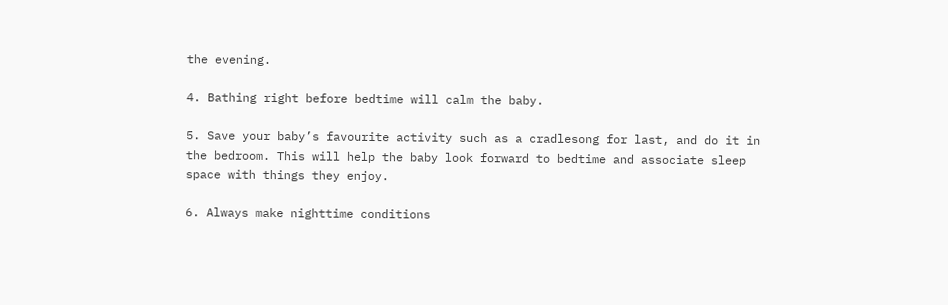the evening.

4. Bathing right before bedtime will calm the baby.

5. Save your baby’s favourite activity such as a cradlesong for last, and do it in the bedroom. This will help the baby look forward to bedtime and associate sleep space with things they enjoy.

6. Always make nighttime conditions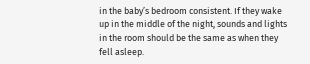in the baby’s bedroom consistent. If they wake up in the middle of the night, sounds and lights in the room should be the same as when they fell asleep.